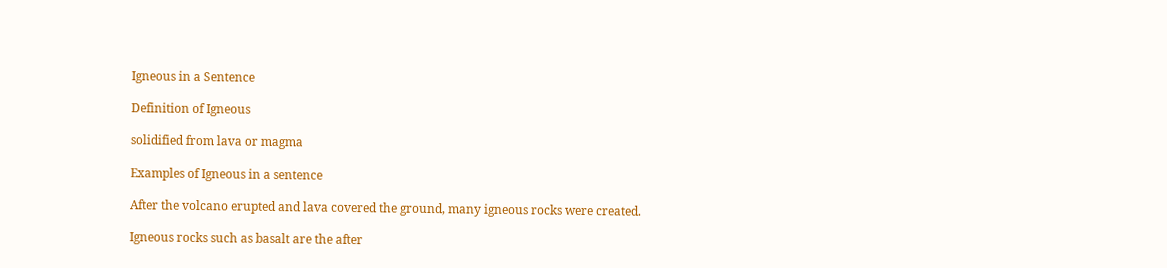Igneous in a Sentence

Definition of Igneous

solidified from lava or magma

Examples of Igneous in a sentence

After the volcano erupted and lava covered the ground, many igneous rocks were created.

Igneous rocks such as basalt are the after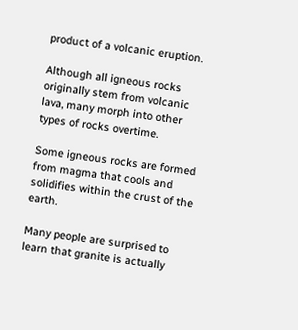product of a volcanic eruption.

Although all igneous rocks originally stem from volcanic lava, many morph into other types of rocks overtime.

Some igneous rocks are formed from magma that cools and solidifies within the crust of the earth.

Many people are surprised to learn that granite is actually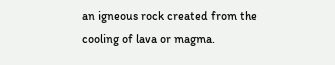an igneous rock created from the cooling of lava or magma.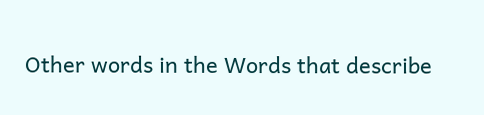Other words in the Words that describe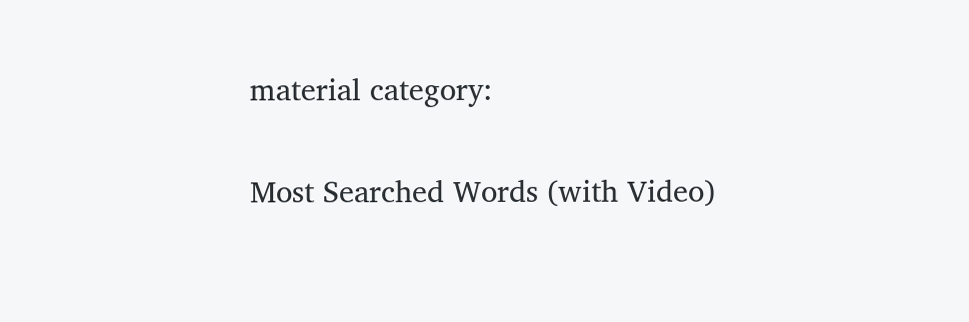material category:

Most Searched Words (with Video)